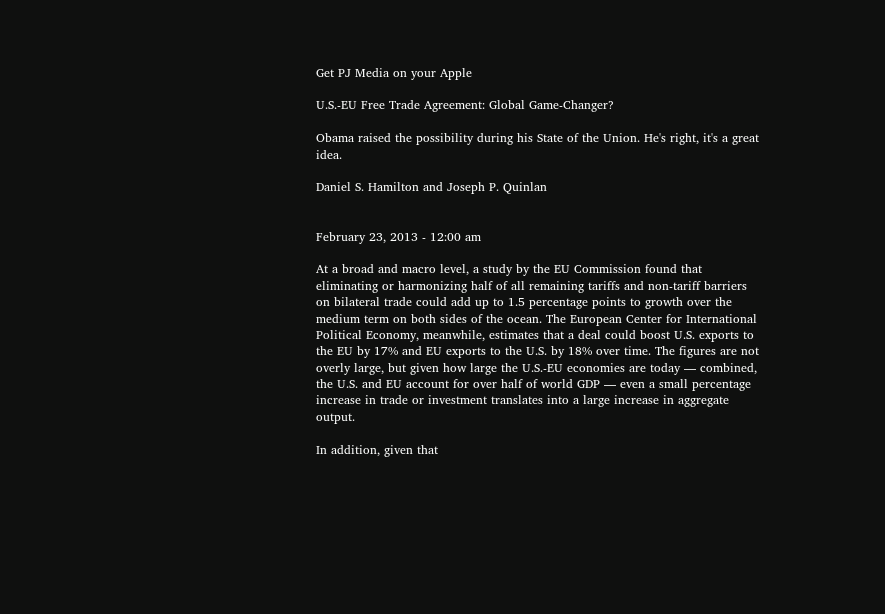Get PJ Media on your Apple

U.S.-EU Free Trade Agreement: Global Game-Changer?

Obama raised the possibility during his State of the Union. He's right, it's a great idea.

Daniel S. Hamilton and Joseph P. Quinlan


February 23, 2013 - 12:00 am

At a broad and macro level, a study by the EU Commission found that eliminating or harmonizing half of all remaining tariffs and non-tariff barriers on bilateral trade could add up to 1.5 percentage points to growth over the medium term on both sides of the ocean. The European Center for International Political Economy, meanwhile, estimates that a deal could boost U.S. exports to the EU by 17% and EU exports to the U.S. by 18% over time. The figures are not overly large, but given how large the U.S.-EU economies are today — combined, the U.S. and EU account for over half of world GDP — even a small percentage increase in trade or investment translates into a large increase in aggregate output.

In addition, given that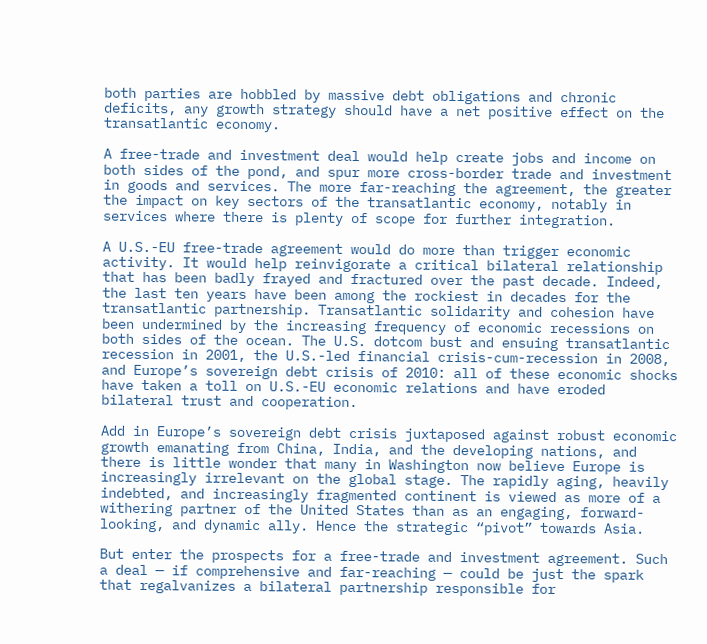both parties are hobbled by massive debt obligations and chronic deficits, any growth strategy should have a net positive effect on the transatlantic economy.

A free-trade and investment deal would help create jobs and income on both sides of the pond, and spur more cross-border trade and investment in goods and services. The more far-reaching the agreement, the greater the impact on key sectors of the transatlantic economy, notably in services where there is plenty of scope for further integration.

A U.S.-EU free-trade agreement would do more than trigger economic activity. It would help reinvigorate a critical bilateral relationship that has been badly frayed and fractured over the past decade. Indeed, the last ten years have been among the rockiest in decades for the transatlantic partnership. Transatlantic solidarity and cohesion have been undermined by the increasing frequency of economic recessions on both sides of the ocean. The U.S. dotcom bust and ensuing transatlantic recession in 2001, the U.S.-led financial crisis-cum-recession in 2008, and Europe’s sovereign debt crisis of 2010: all of these economic shocks have taken a toll on U.S.-EU economic relations and have eroded bilateral trust and cooperation.

Add in Europe’s sovereign debt crisis juxtaposed against robust economic growth emanating from China, India, and the developing nations, and there is little wonder that many in Washington now believe Europe is increasingly irrelevant on the global stage. The rapidly aging, heavily indebted, and increasingly fragmented continent is viewed as more of a withering partner of the United States than as an engaging, forward-looking, and dynamic ally. Hence the strategic “pivot” towards Asia.

But enter the prospects for a free-trade and investment agreement. Such a deal — if comprehensive and far-reaching — could be just the spark that regalvanizes a bilateral partnership responsible for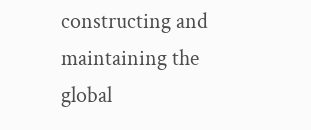constructing and maintaining the global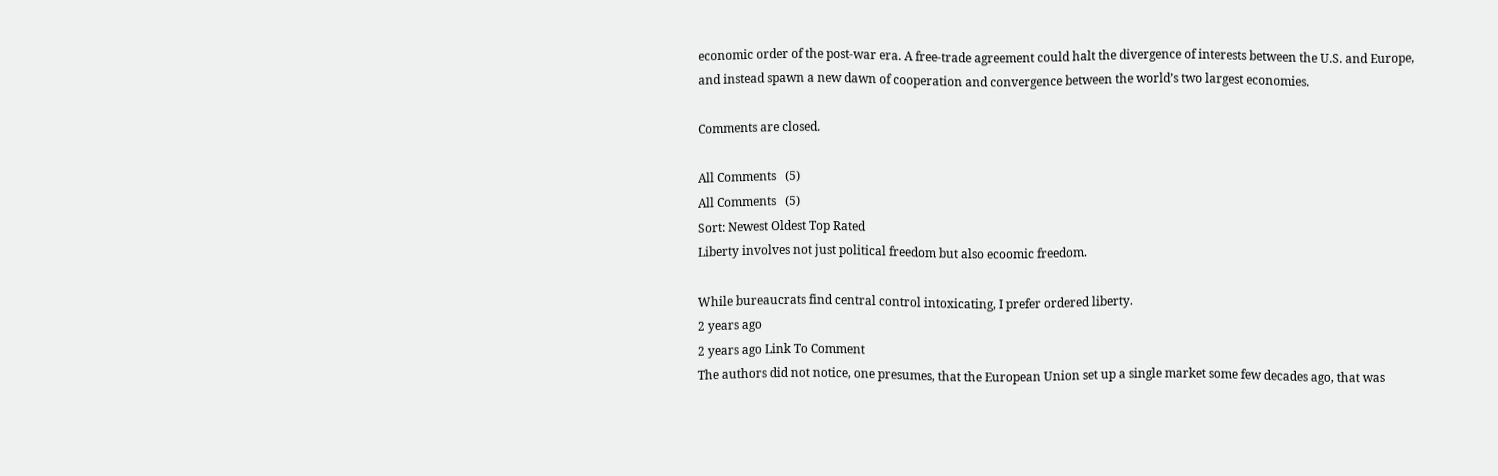economic order of the post-war era. A free-trade agreement could halt the divergence of interests between the U.S. and Europe, and instead spawn a new dawn of cooperation and convergence between the world’s two largest economies.

Comments are closed.

All Comments   (5)
All Comments   (5)
Sort: Newest Oldest Top Rated
Liberty involves not just political freedom but also ecoomic freedom.

While bureaucrats find central control intoxicating, I prefer ordered liberty.
2 years ago
2 years ago Link To Comment
The authors did not notice, one presumes, that the European Union set up a single market some few decades ago, that was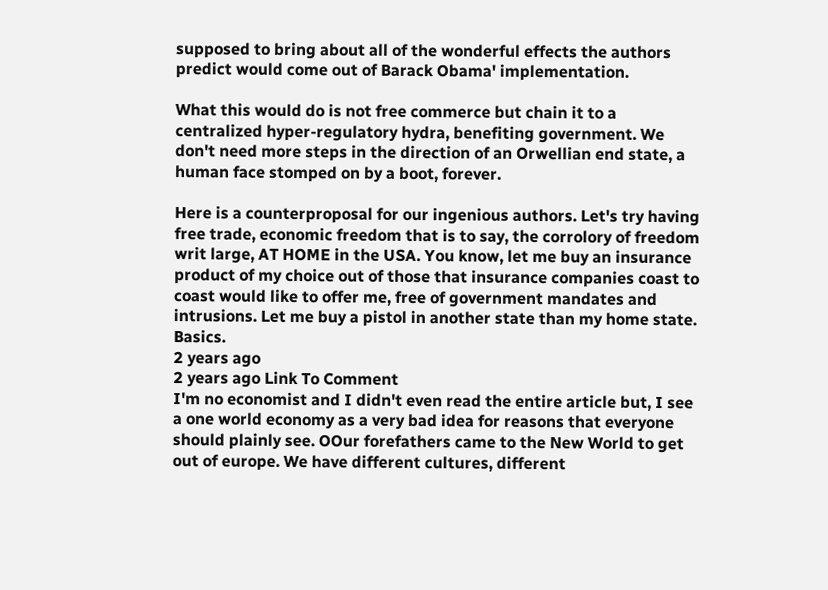supposed to bring about all of the wonderful effects the authors predict would come out of Barack Obama' implementation.

What this would do is not free commerce but chain it to a centralized hyper-regulatory hydra, benefiting government. We don't need more steps in the direction of an Orwellian end state, a human face stomped on by a boot, forever.

Here is a counterproposal for our ingenious authors. Let's try having free trade, economic freedom that is to say, the corrolory of freedom writ large, AT HOME in the USA. You know, let me buy an insurance product of my choice out of those that insurance companies coast to coast would like to offer me, free of government mandates and intrusions. Let me buy a pistol in another state than my home state. Basics.
2 years ago
2 years ago Link To Comment
I'm no economist and I didn't even read the entire article but, I see a one world economy as a very bad idea for reasons that everyone should plainly see. OOur forefathers came to the New World to get out of europe. We have different cultures, different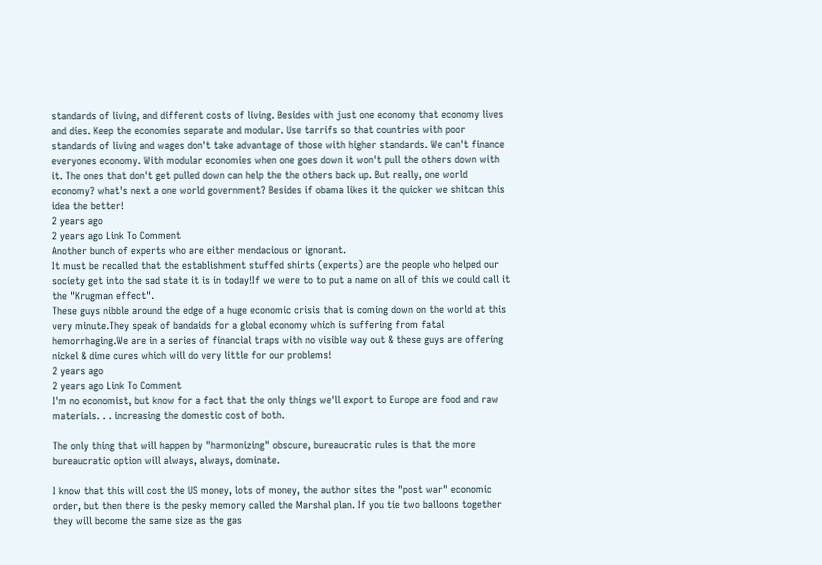standards of living, and different costs of living. Besides with just one economy that economy lives and dies. Keep the economies separate and modular. Use tarrifs so that countries with poor standards of living and wages don't take advantage of those with higher standards. We can't finance everyones economy. With modular economies when one goes down it won't pull the others down with it. The ones that don't get pulled down can help the the others back up. But really, one world economy? what's next a one world government? Besides if obama likes it the quicker we shitcan this idea the better!
2 years ago
2 years ago Link To Comment
Another bunch of experts who are either mendacious or ignorant.
It must be recalled that the establishment stuffed shirts (experts) are the people who helped our society get into the sad state it is in today!If we were to to put a name on all of this we could call it the "Krugman effect".
These guys nibble around the edge of a huge economic crisis that is coming down on the world at this very minute.They speak of bandaids for a global economy which is suffering from fatal hemorrhaging.We are in a series of financial traps with no visible way out & these guys are offering nickel & dime cures which will do very little for our problems!
2 years ago
2 years ago Link To Comment
I'm no economist, but know for a fact that the only things we'll export to Europe are food and raw materials. . . increasing the domestic cost of both.

The only thing that will happen by "harmonizing" obscure, bureaucratic rules is that the more bureaucratic option will always, always, dominate.

I know that this will cost the US money, lots of money, the author sites the "post war" economic order, but then there is the pesky memory called the Marshal plan. If you tie two balloons together they will become the same size as the gas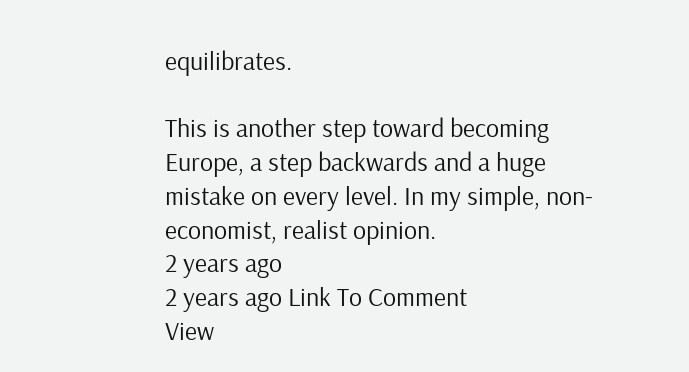equilibrates.

This is another step toward becoming Europe, a step backwards and a huge mistake on every level. In my simple, non-economist, realist opinion.
2 years ago
2 years ago Link To Comment
View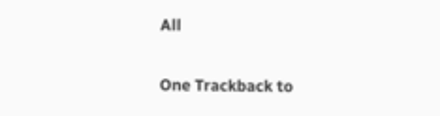All

One Trackback to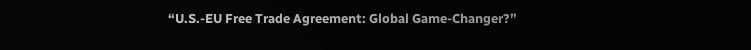“U.S.-EU Free Trade Agreement: Global Game-Changer?”